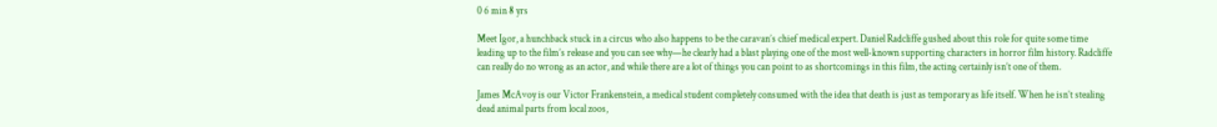0 6 min 8 yrs

Meet Igor, a hunchback stuck in a circus who also happens to be the caravan’s chief medical expert. Daniel Radcliffe gushed about this role for quite some time leading up to the film’s release and you can see why—he clearly had a blast playing one of the most well-known supporting characters in horror film history. Radcliffe can really do no wrong as an actor, and while there are a lot of things you can point to as shortcomings in this film, the acting certainly isn’t one of them.

James McAvoy is our Victor Frankenstein, a medical student completely consumed with the idea that death is just as temporary as life itself. When he isn’t stealing dead animal parts from local zoos,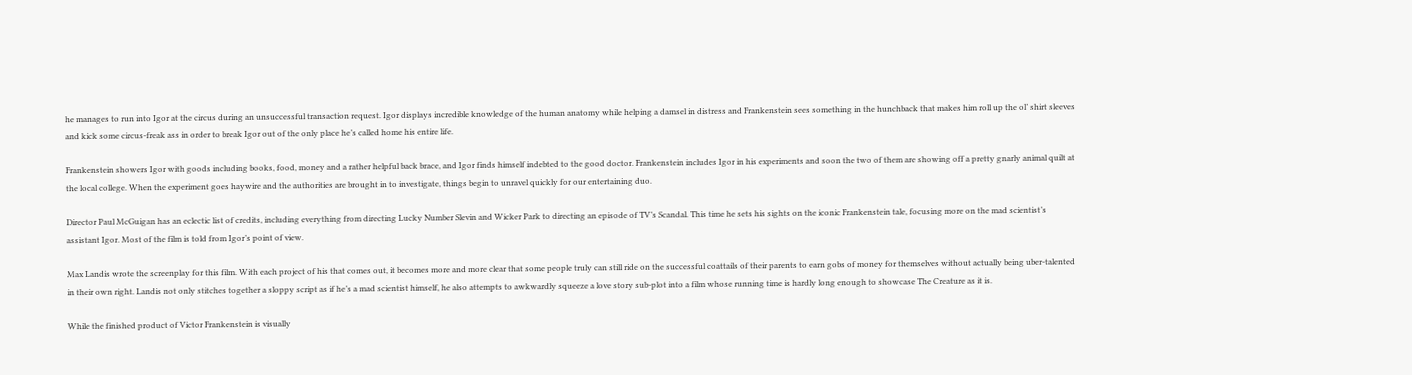he manages to run into Igor at the circus during an unsuccessful transaction request. Igor displays incredible knowledge of the human anatomy while helping a damsel in distress and Frankenstein sees something in the hunchback that makes him roll up the ol’ shirt sleeves and kick some circus-freak ass in order to break Igor out of the only place he’s called home his entire life.

Frankenstein showers Igor with goods including books, food, money and a rather helpful back brace, and Igor finds himself indebted to the good doctor. Frankenstein includes Igor in his experiments and soon the two of them are showing off a pretty gnarly animal quilt at the local college. When the experiment goes haywire and the authorities are brought in to investigate, things begin to unravel quickly for our entertaining duo.

Director Paul McGuigan has an eclectic list of credits, including everything from directing Lucky Number Slevin and Wicker Park to directing an episode of TV’s Scandal. This time he sets his sights on the iconic Frankenstein tale, focusing more on the mad scientist’s assistant Igor. Most of the film is told from Igor’s point of view.

Max Landis wrote the screenplay for this film. With each project of his that comes out, it becomes more and more clear that some people truly can still ride on the successful coattails of their parents to earn gobs of money for themselves without actually being uber-talented in their own right. Landis not only stitches together a sloppy script as if he’s a mad scientist himself, he also attempts to awkwardly squeeze a love story sub-plot into a film whose running time is hardly long enough to showcase The Creature as it is.

While the finished product of Victor Frankenstein is visually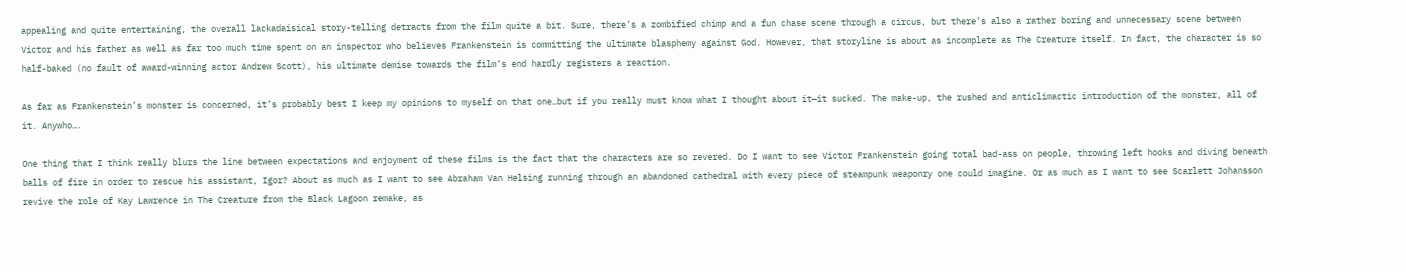appealing and quite entertaining, the overall lackadaisical story-telling detracts from the film quite a bit. Sure, there’s a zombified chimp and a fun chase scene through a circus, but there’s also a rather boring and unnecessary scene between Victor and his father as well as far too much time spent on an inspector who believes Frankenstein is committing the ultimate blasphemy against God. However, that storyline is about as incomplete as The Creature itself. In fact, the character is so half-baked (no fault of award-winning actor Andrew Scott), his ultimate demise towards the film’s end hardly registers a reaction.

As far as Frankenstein’s monster is concerned, it’s probably best I keep my opinions to myself on that one…but if you really must know what I thought about it—it sucked. The make-up, the rushed and anticlimactic introduction of the monster, all of it. Anywho….

One thing that I think really blurs the line between expectations and enjoyment of these films is the fact that the characters are so revered. Do I want to see Victor Frankenstein going total bad-ass on people, throwing left hooks and diving beneath balls of fire in order to rescue his assistant, Igor? About as much as I want to see Abraham Van Helsing running through an abandoned cathedral with every piece of steampunk weaponry one could imagine. Or as much as I want to see Scarlett Johansson revive the role of Kay Lawrence in The Creature from the Black Lagoon remake, as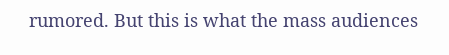rumored. But this is what the mass audiences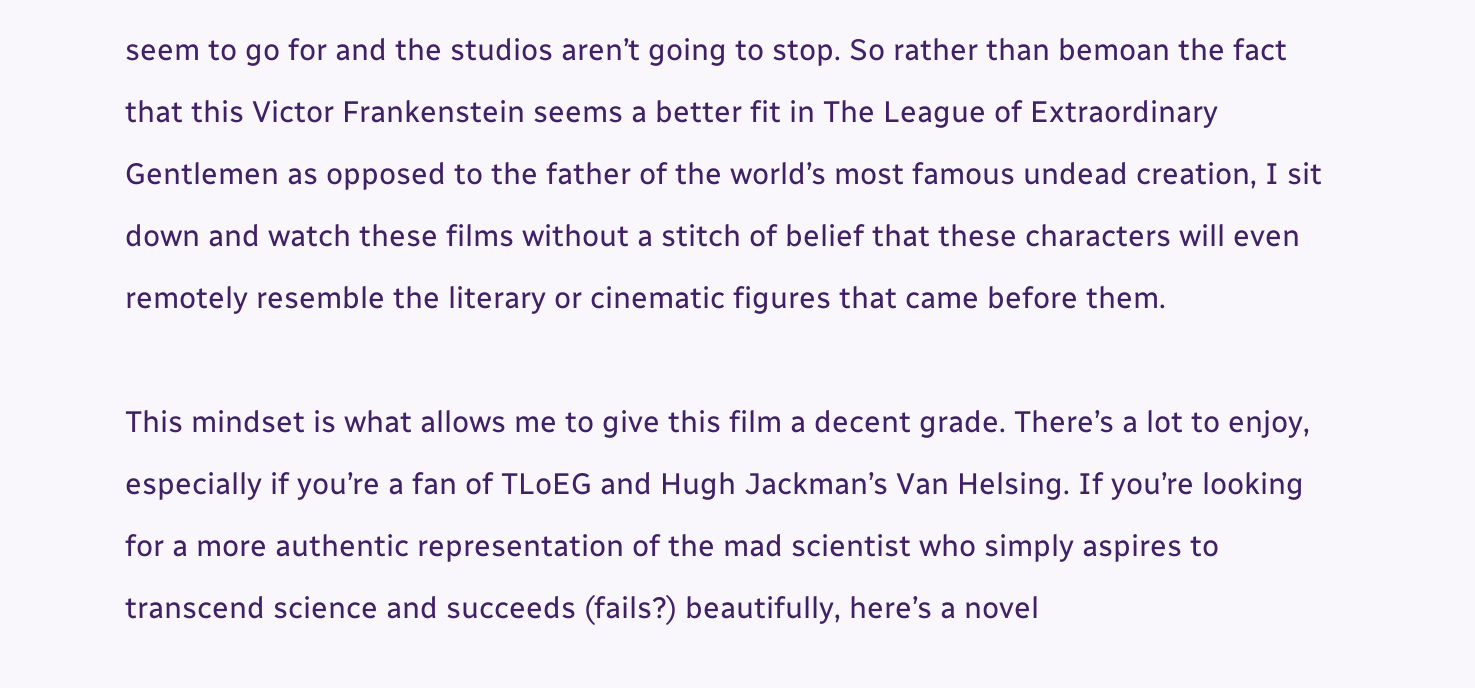seem to go for and the studios aren’t going to stop. So rather than bemoan the fact that this Victor Frankenstein seems a better fit in The League of Extraordinary Gentlemen as opposed to the father of the world’s most famous undead creation, I sit down and watch these films without a stitch of belief that these characters will even remotely resemble the literary or cinematic figures that came before them.

This mindset is what allows me to give this film a decent grade. There’s a lot to enjoy, especially if you’re a fan of TLoEG and Hugh Jackman’s Van Helsing. If you’re looking for a more authentic representation of the mad scientist who simply aspires to transcend science and succeeds (fails?) beautifully, here’s a novel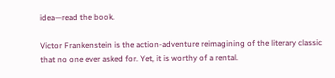idea—read the book.

Victor Frankenstein is the action-adventure reimagining of the literary classic that no one ever asked for. Yet, it is worthy of a rental.